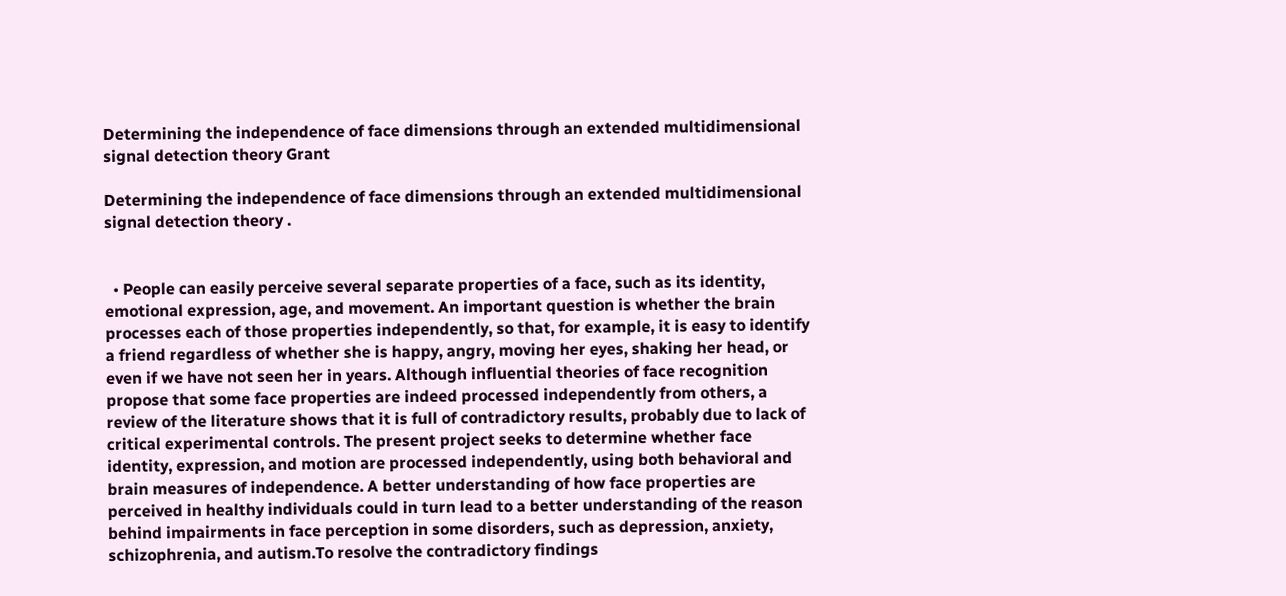Determining the independence of face dimensions through an extended multidimensional signal detection theory Grant

Determining the independence of face dimensions through an extended multidimensional signal detection theory .


  • People can easily perceive several separate properties of a face, such as its identity, emotional expression, age, and movement. An important question is whether the brain processes each of those properties independently, so that, for example, it is easy to identify a friend regardless of whether she is happy, angry, moving her eyes, shaking her head, or even if we have not seen her in years. Although influential theories of face recognition propose that some face properties are indeed processed independently from others, a review of the literature shows that it is full of contradictory results, probably due to lack of critical experimental controls. The present project seeks to determine whether face identity, expression, and motion are processed independently, using both behavioral and brain measures of independence. A better understanding of how face properties are perceived in healthy individuals could in turn lead to a better understanding of the reason behind impairments in face perception in some disorders, such as depression, anxiety, schizophrenia, and autism.To resolve the contradictory findings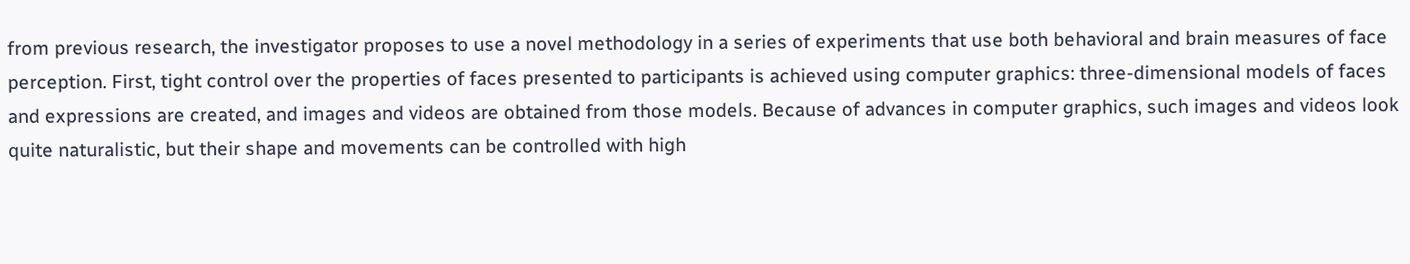from previous research, the investigator proposes to use a novel methodology in a series of experiments that use both behavioral and brain measures of face perception. First, tight control over the properties of faces presented to participants is achieved using computer graphics: three-dimensional models of faces and expressions are created, and images and videos are obtained from those models. Because of advances in computer graphics, such images and videos look quite naturalistic, but their shape and movements can be controlled with high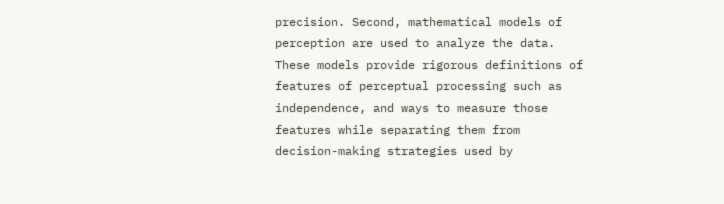precision. Second, mathematical models of perception are used to analyze the data. These models provide rigorous definitions of features of perceptual processing such as independence, and ways to measure those features while separating them from decision-making strategies used by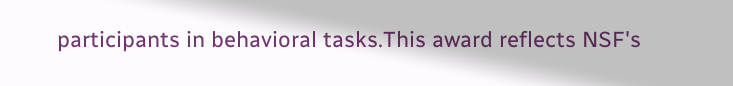participants in behavioral tasks.This award reflects NSF's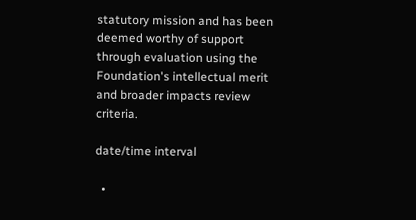statutory mission and has been deemed worthy of support through evaluation using the Foundation's intellectual merit and broader impacts review criteria.

date/time interval

  •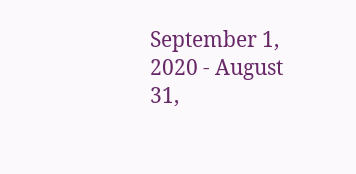September 1, 2020 - August 31,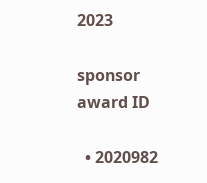2023

sponsor award ID

  • 2020982